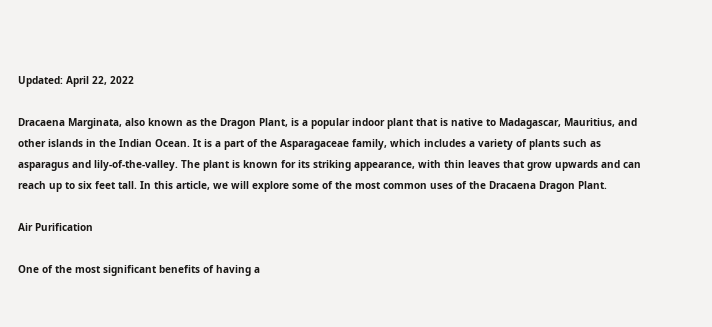Updated: April 22, 2022

Dracaena Marginata, also known as the Dragon Plant, is a popular indoor plant that is native to Madagascar, Mauritius, and other islands in the Indian Ocean. It is a part of the Asparagaceae family, which includes a variety of plants such as asparagus and lily-of-the-valley. The plant is known for its striking appearance, with thin leaves that grow upwards and can reach up to six feet tall. In this article, we will explore some of the most common uses of the Dracaena Dragon Plant.

Air Purification

One of the most significant benefits of having a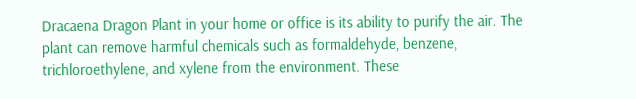Dracaena Dragon Plant in your home or office is its ability to purify the air. The plant can remove harmful chemicals such as formaldehyde, benzene, trichloroethylene, and xylene from the environment. These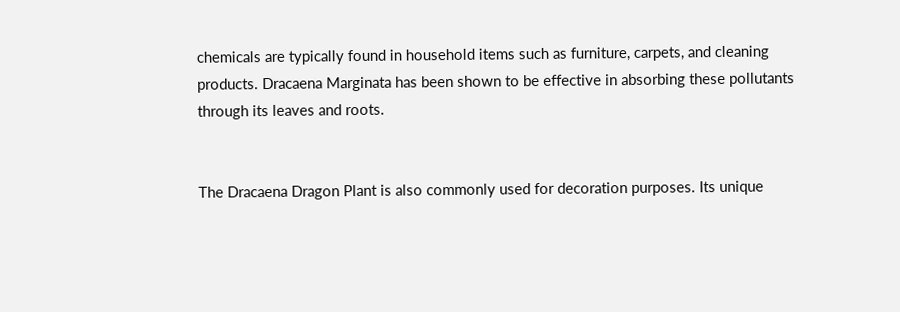chemicals are typically found in household items such as furniture, carpets, and cleaning products. Dracaena Marginata has been shown to be effective in absorbing these pollutants through its leaves and roots.


The Dracaena Dragon Plant is also commonly used for decoration purposes. Its unique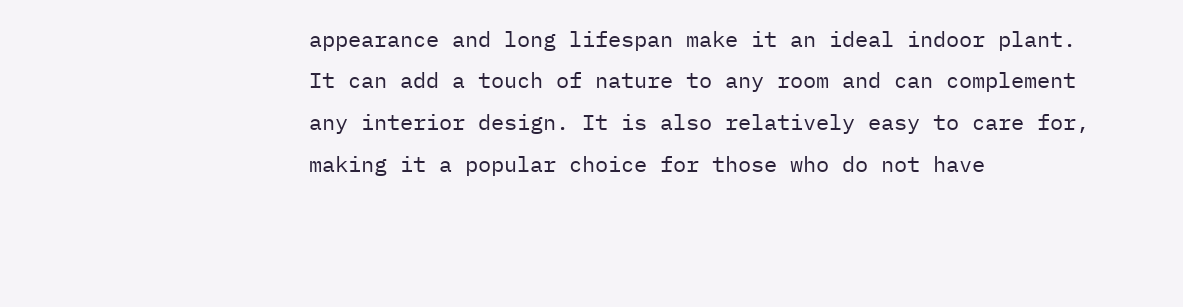appearance and long lifespan make it an ideal indoor plant. It can add a touch of nature to any room and can complement any interior design. It is also relatively easy to care for, making it a popular choice for those who do not have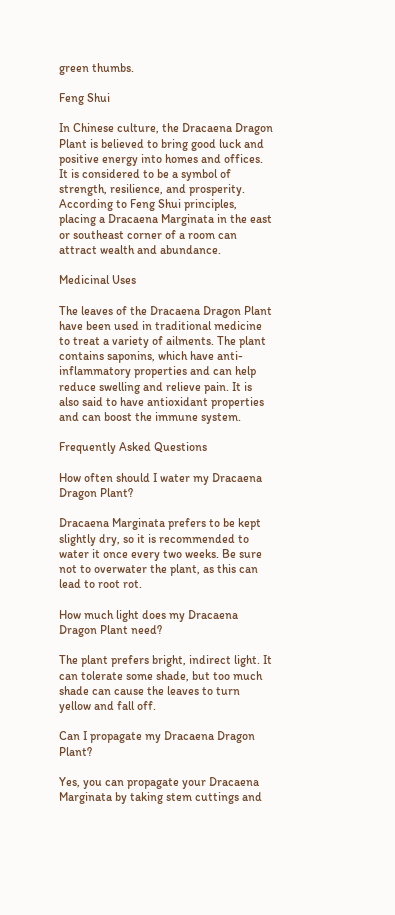green thumbs.

Feng Shui

In Chinese culture, the Dracaena Dragon Plant is believed to bring good luck and positive energy into homes and offices. It is considered to be a symbol of strength, resilience, and prosperity. According to Feng Shui principles, placing a Dracaena Marginata in the east or southeast corner of a room can attract wealth and abundance.

Medicinal Uses

The leaves of the Dracaena Dragon Plant have been used in traditional medicine to treat a variety of ailments. The plant contains saponins, which have anti-inflammatory properties and can help reduce swelling and relieve pain. It is also said to have antioxidant properties and can boost the immune system.

Frequently Asked Questions

How often should I water my Dracaena Dragon Plant?

Dracaena Marginata prefers to be kept slightly dry, so it is recommended to water it once every two weeks. Be sure not to overwater the plant, as this can lead to root rot.

How much light does my Dracaena Dragon Plant need?

The plant prefers bright, indirect light. It can tolerate some shade, but too much shade can cause the leaves to turn yellow and fall off.

Can I propagate my Dracaena Dragon Plant?

Yes, you can propagate your Dracaena Marginata by taking stem cuttings and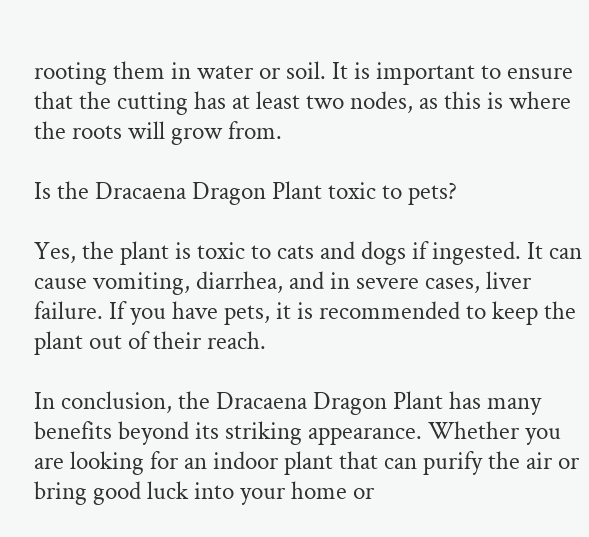rooting them in water or soil. It is important to ensure that the cutting has at least two nodes, as this is where the roots will grow from.

Is the Dracaena Dragon Plant toxic to pets?

Yes, the plant is toxic to cats and dogs if ingested. It can cause vomiting, diarrhea, and in severe cases, liver failure. If you have pets, it is recommended to keep the plant out of their reach.

In conclusion, the Dracaena Dragon Plant has many benefits beyond its striking appearance. Whether you are looking for an indoor plant that can purify the air or bring good luck into your home or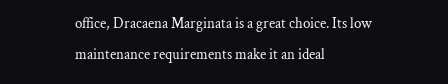office, Dracaena Marginata is a great choice. Its low maintenance requirements make it an ideal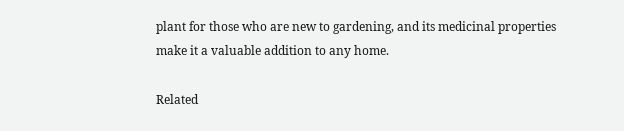plant for those who are new to gardening, and its medicinal properties make it a valuable addition to any home.

Related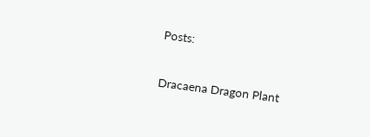Posts:

Dracaena Dragon Plant